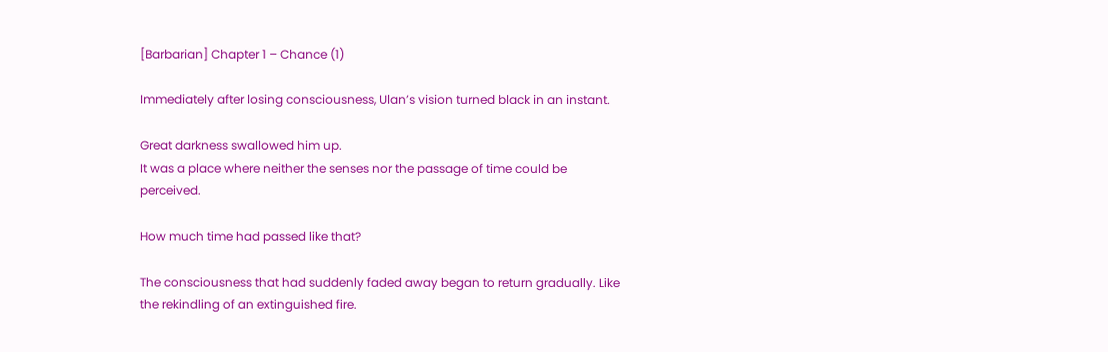[Barbarian] Chapter 1 – Chance (1)

Immediately after losing consciousness, Ulan’s vision turned black in an instant.

Great darkness swallowed him up.
It was a place where neither the senses nor the passage of time could be perceived.

How much time had passed like that?

The consciousness that had suddenly faded away began to return gradually. Like the rekindling of an extinguished fire.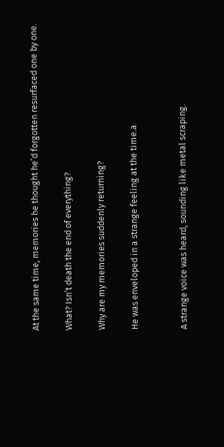At the same time, memories he thought he’d forgotten resurfaced one by one.

What? Isn’t death the end of everything?

Why are my memories suddenly returning?

He was enveloped in a strange feeling at the time.a


A strange voice was heard, sounding like metal scraping.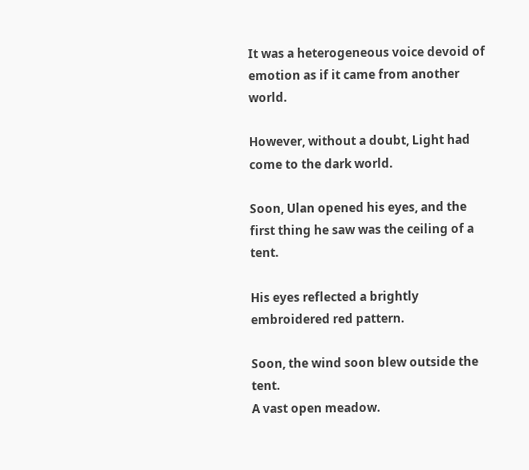It was a heterogeneous voice devoid of emotion as if it came from another world.

However, without a doubt, Light had come to the dark world.

Soon, Ulan opened his eyes, and the first thing he saw was the ceiling of a tent.

His eyes reflected a brightly embroidered red pattern.

Soon, the wind soon blew outside the tent.
A vast open meadow.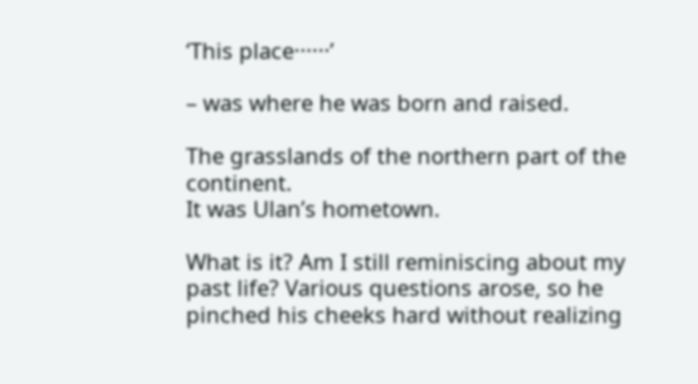‘This place······’

– was where he was born and raised.

The grasslands of the northern part of the continent.
It was Ulan’s hometown.

What is it? Am I still reminiscing about my past life? Various questions arose, so he pinched his cheeks hard without realizing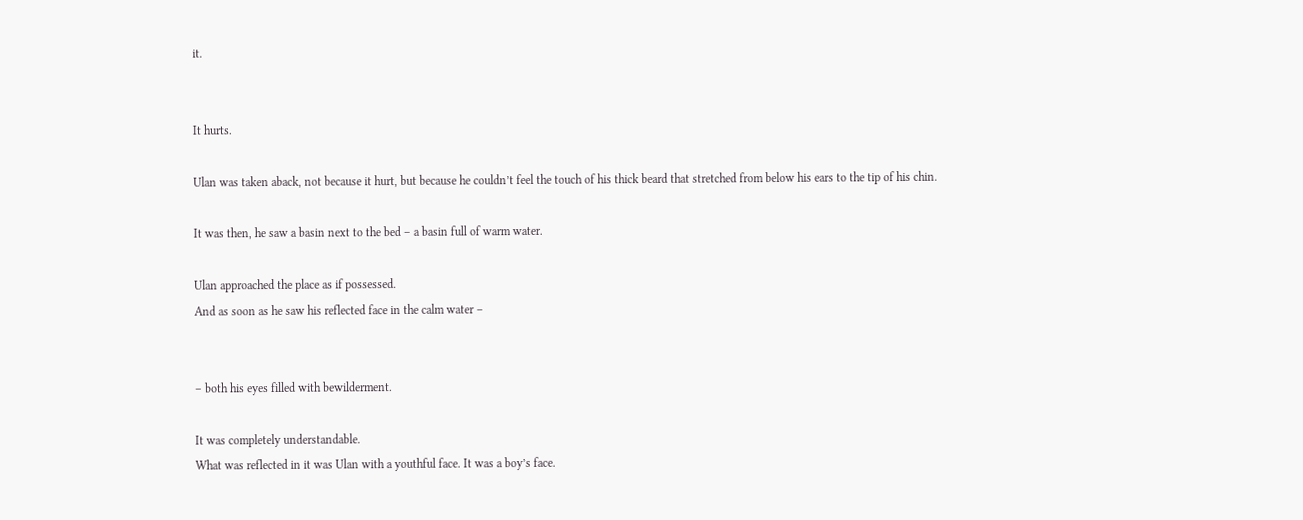it.


It hurts.

Ulan was taken aback, not because it hurt, but because he couldn’t feel the touch of his thick beard that stretched from below his ears to the tip of his chin.

It was then, he saw a basin next to the bed – a basin full of warm water.

Ulan approached the place as if possessed.
And as soon as he saw his reflected face in the calm water –


– both his eyes filled with bewilderment.

It was completely understandable.
What was reflected in it was Ulan with a youthful face. It was a boy’s face.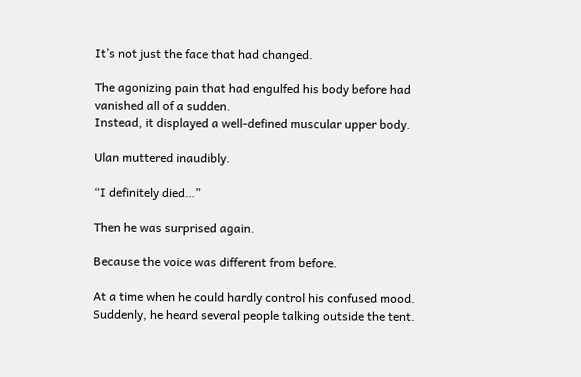It’s not just the face that had changed.

The agonizing pain that had engulfed his body before had vanished all of a sudden.
Instead, it displayed a well-defined muscular upper body.

Ulan muttered inaudibly.

“I definitely died…”

Then he was surprised again.

Because the voice was different from before.

At a time when he could hardly control his confused mood.
Suddenly, he heard several people talking outside the tent.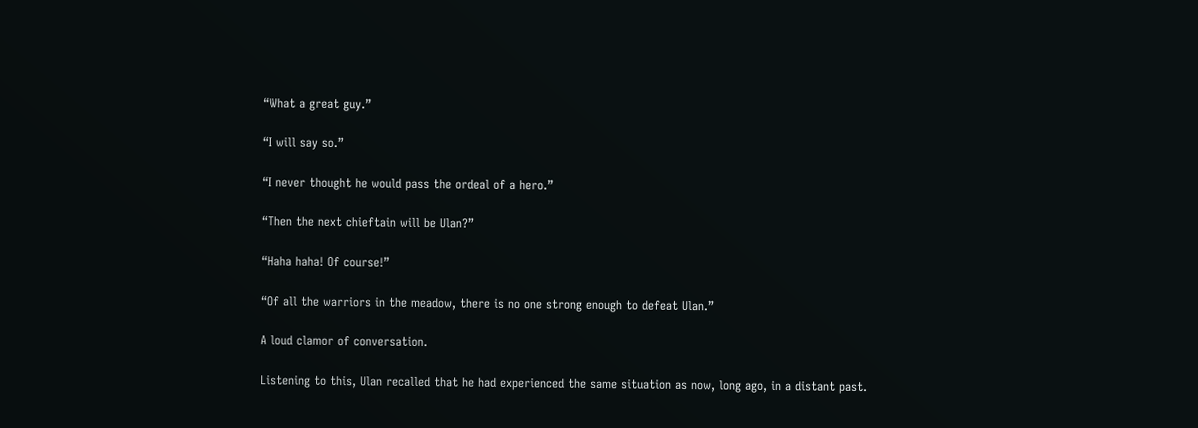“What a great guy.”

“I will say so.”

“I never thought he would pass the ordeal of a hero.”

“Then the next chieftain will be Ulan?”

“Haha haha! Of course!”

“Of all the warriors in the meadow, there is no one strong enough to defeat Ulan.”

A loud clamor of conversation.

Listening to this, Ulan recalled that he had experienced the same situation as now, long ago, in a distant past.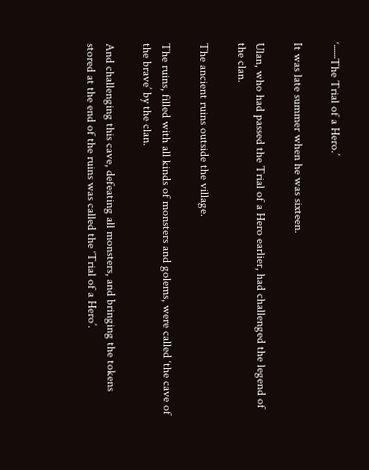‘·······The Trial of a Hero.’

It was late summer when he was sixteen.

Ulan, who had passed the Trial of a Hero earlier, had challenged the legend of the clan.

The ancient ruins outside the village.

The ruins, filled with all kinds of monsters and golems, were called ‘the cave of the brave’ by the clan.

And challenging this cave, defeating all monsters, and bringing the tokens stored at the end of the ruins was called the ‘Trial of a Hero’.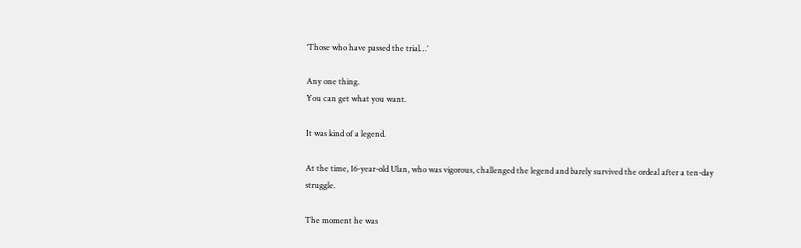‘Those who have passed the trial…’

Any one thing.
You can get what you want.

It was kind of a legend.

At the time, 16-year-old Ulan, who was vigorous, challenged the legend and barely survived the ordeal after a ten-day struggle.

The moment he was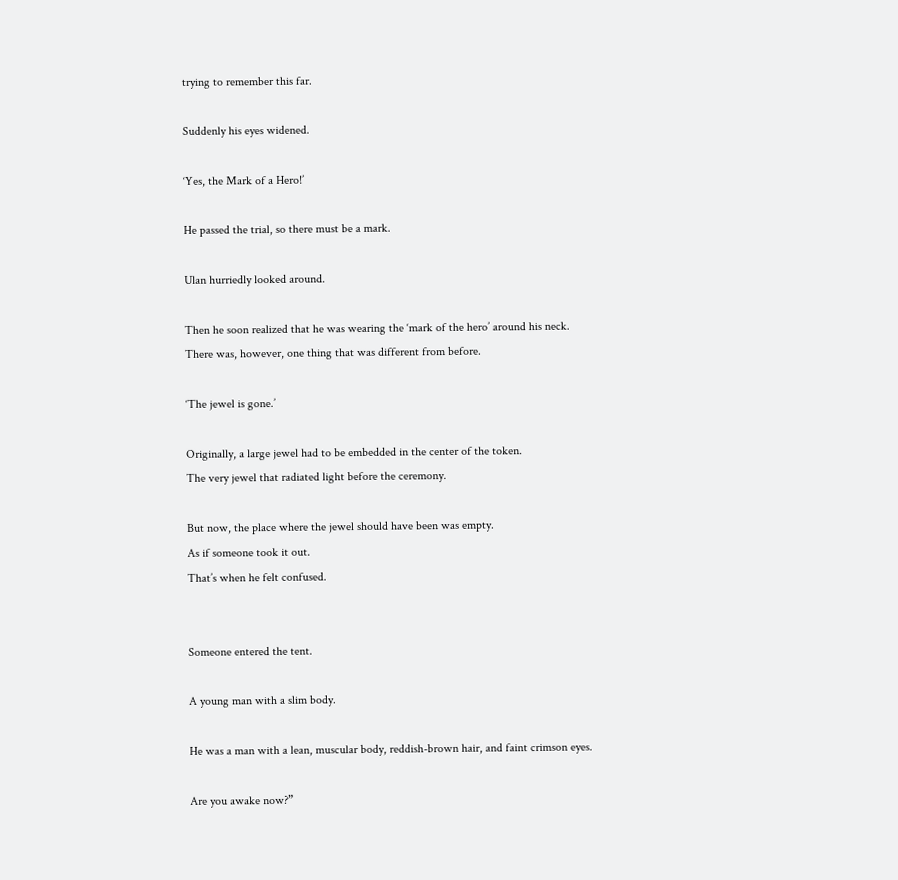trying to remember this far.

Suddenly his eyes widened.

‘Yes, the Mark of a Hero!’

He passed the trial, so there must be a mark.

Ulan hurriedly looked around.

Then he soon realized that he was wearing the ‘mark of the hero’ around his neck.
There was, however, one thing that was different from before.

‘The jewel is gone.’

Originally, a large jewel had to be embedded in the center of the token.
The very jewel that radiated light before the ceremony.

But now, the place where the jewel should have been was empty.
As if someone took it out.
That’s when he felt confused.


Someone entered the tent.

A young man with a slim body.

He was a man with a lean, muscular body, reddish-brown hair, and faint crimson eyes.

Are you awake now?”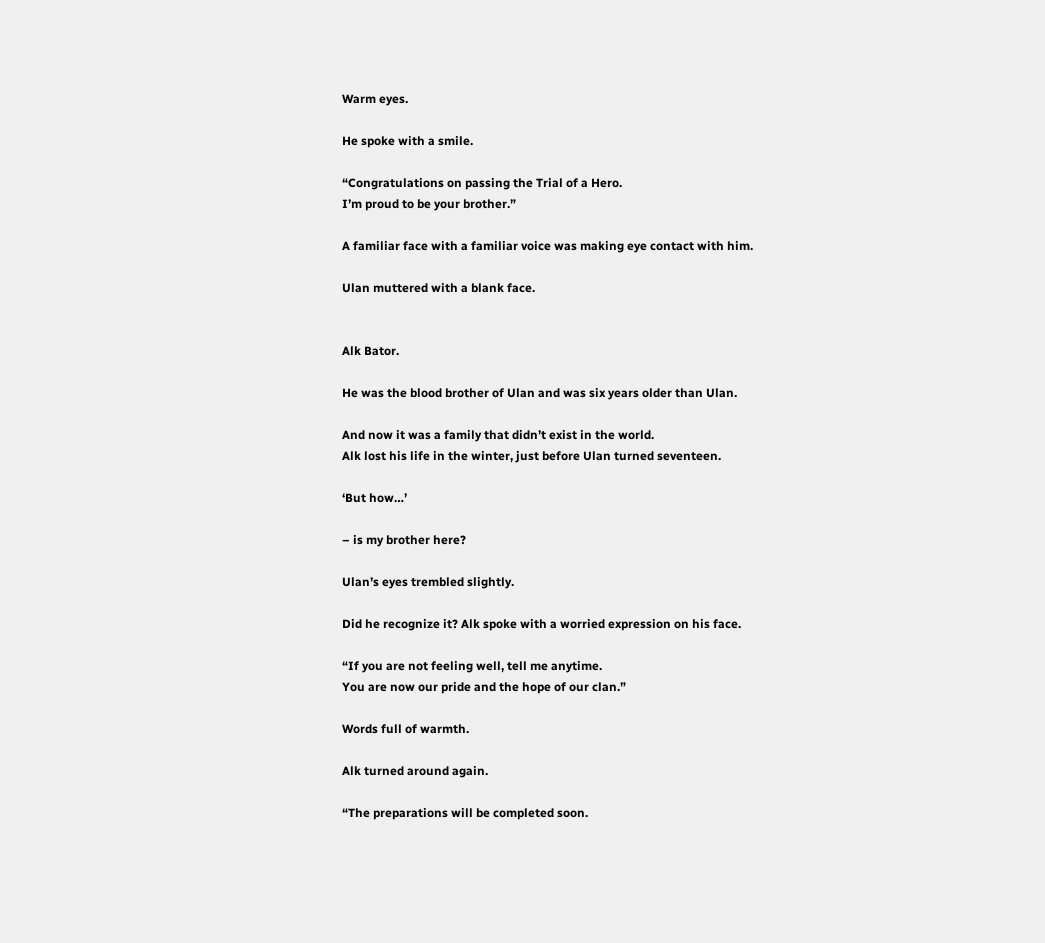Warm eyes.

He spoke with a smile.

“Congratulations on passing the Trial of a Hero.
I’m proud to be your brother.”

A familiar face with a familiar voice was making eye contact with him.

Ulan muttered with a blank face.


Alk Bator.

He was the blood brother of Ulan and was six years older than Ulan.

And now it was a family that didn’t exist in the world.
Alk lost his life in the winter, just before Ulan turned seventeen.

‘But how…’

– is my brother here?

Ulan’s eyes trembled slightly.

Did he recognize it? Alk spoke with a worried expression on his face.

“If you are not feeling well, tell me anytime.
You are now our pride and the hope of our clan.”

Words full of warmth.

Alk turned around again.

“The preparations will be completed soon.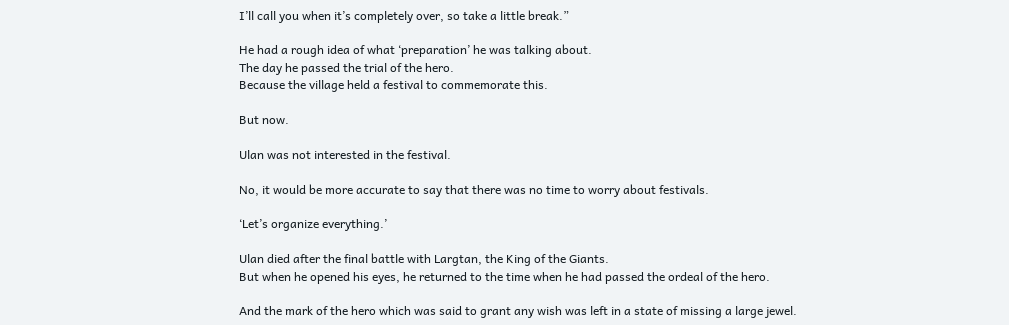I’ll call you when it’s completely over, so take a little break.”

He had a rough idea of what ‘preparation’ he was talking about.
The day he passed the trial of the hero.
Because the village held a festival to commemorate this.

But now.

Ulan was not interested in the festival.

No, it would be more accurate to say that there was no time to worry about festivals.

‘Let’s organize everything.’

Ulan died after the final battle with Largtan, the King of the Giants.
But when he opened his eyes, he returned to the time when he had passed the ordeal of the hero.

And the mark of the hero which was said to grant any wish was left in a state of missing a large jewel.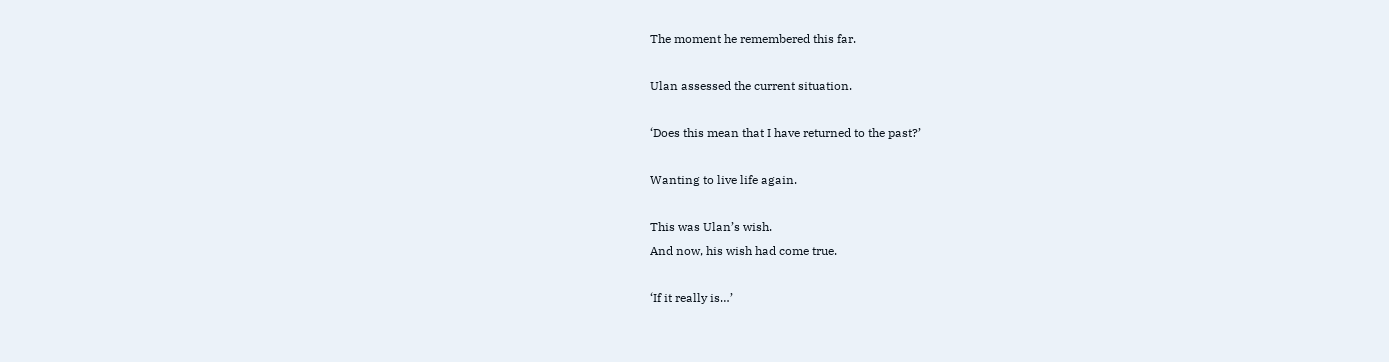The moment he remembered this far.

Ulan assessed the current situation.

‘Does this mean that I have returned to the past?’

Wanting to live life again.

This was Ulan’s wish.
And now, his wish had come true.

‘If it really is…’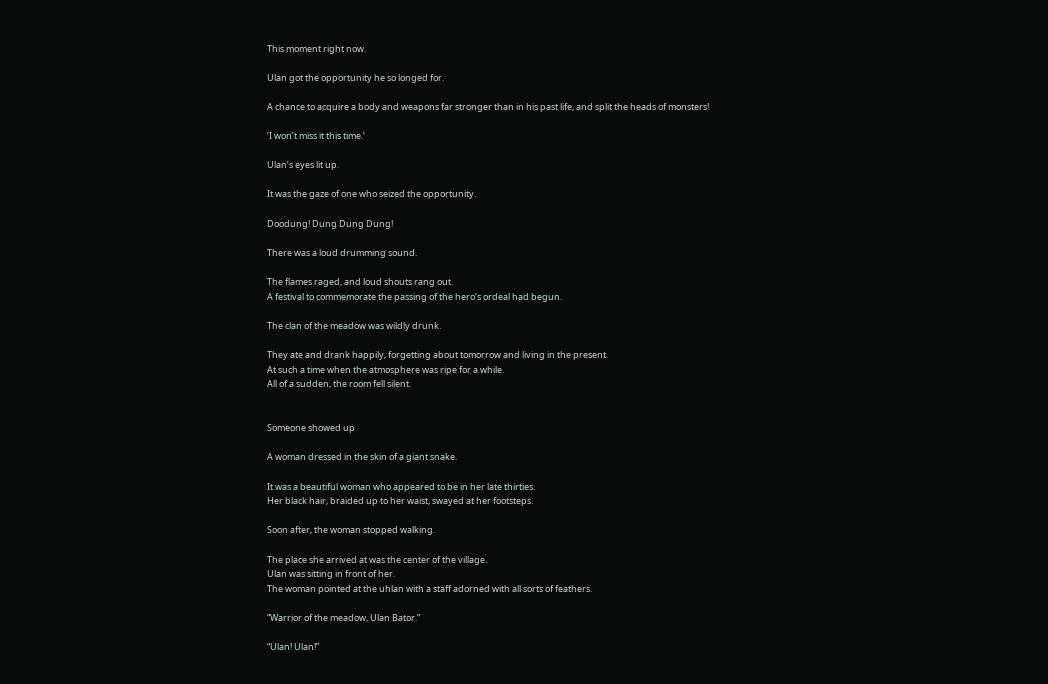This moment right now.

Ulan got the opportunity he so longed for.

A chance to acquire a body and weapons far stronger than in his past life, and split the heads of monsters!

‘I won’t miss it this time.’

Ulan’s eyes lit up.

It was the gaze of one who seized the opportunity.

Doodung! Dung Dung Dung!

There was a loud drumming sound.

The flames raged, and loud shouts rang out.
A festival to commemorate the passing of the hero’s ordeal had begun.

The clan of the meadow was wildly drunk.

They ate and drank happily, forgetting about tomorrow and living in the present.
At such a time when the atmosphere was ripe for a while.
All of a sudden, the room fell silent.


Someone showed up

A woman dressed in the skin of a giant snake.

It was a beautiful woman who appeared to be in her late thirties.
Her black hair, braided up to her waist, swayed at her footsteps.

Soon after, the woman stopped walking.

The place she arrived at was the center of the village.
Ulan was sitting in front of her.
The woman pointed at the uhlan with a staff adorned with all sorts of feathers.

“Warrior of the meadow, Ulan Bator.”

“Ulan! Ulan!”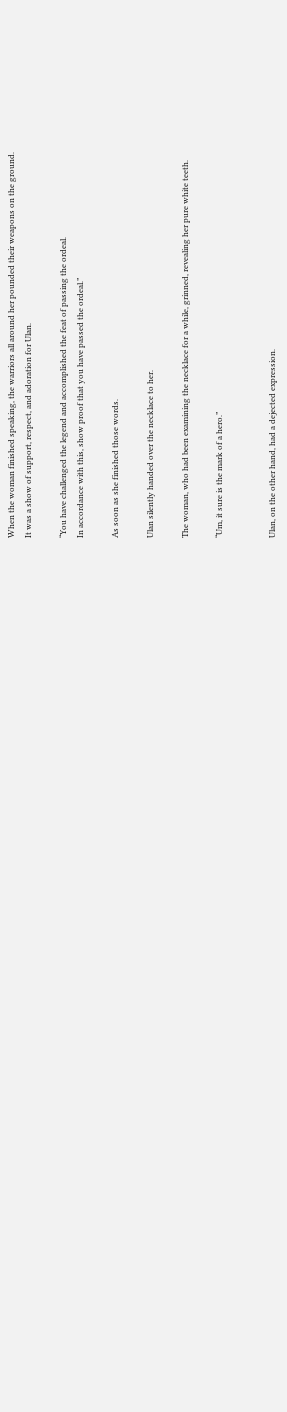When the woman finished speaking, the warriors all around her pounded their weapons on the ground.
It was a show of support, respect, and adoration for Ulan.

“You have challenged the legend and accomplished the feat of passing the ordeal.
In accordance with this, show proof that you have passed the ordeal.”

As soon as she finished those words.

Ulan silently handed over the necklace to her.

The woman, who had been examining the necklace for a while, grinned, revealing her pure white teeth.

“Um, it sure is the mark of a hero.”


Ulan, on the other hand, had a dejected expression.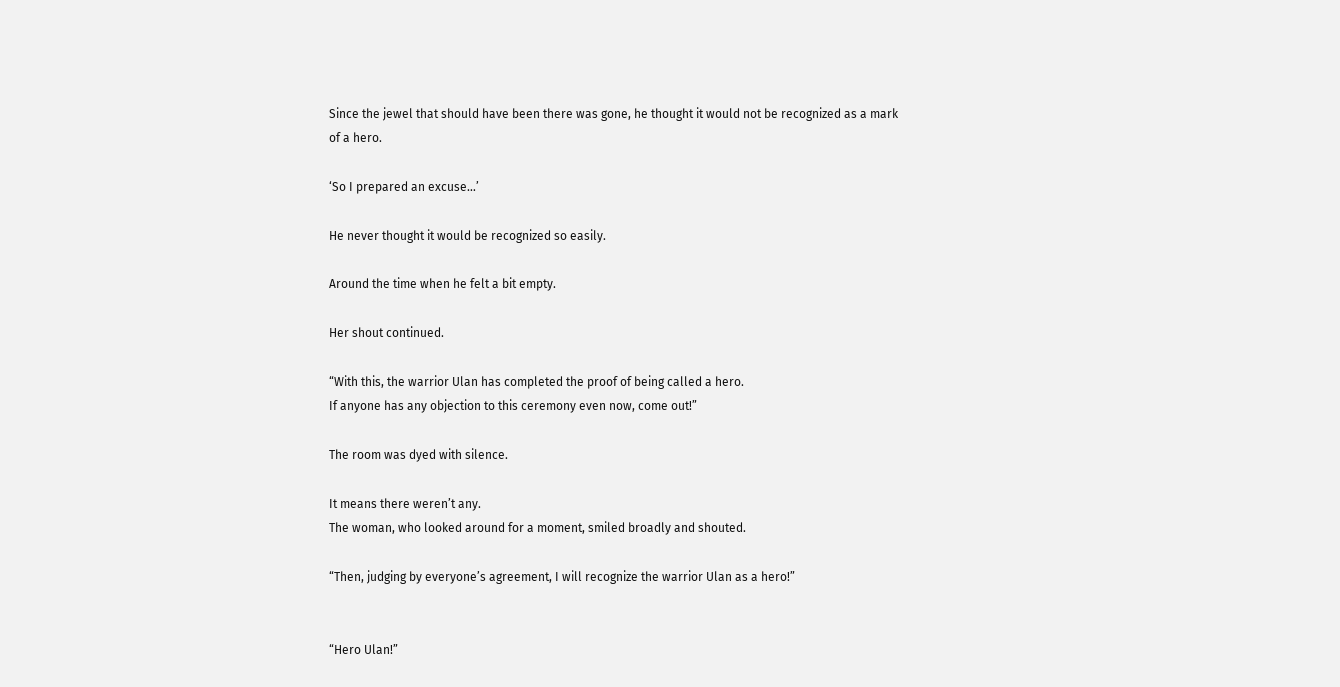Since the jewel that should have been there was gone, he thought it would not be recognized as a mark of a hero.

‘So I prepared an excuse…’

He never thought it would be recognized so easily.

Around the time when he felt a bit empty.

Her shout continued.

“With this, the warrior Ulan has completed the proof of being called a hero.
If anyone has any objection to this ceremony even now, come out!”

The room was dyed with silence.

It means there weren’t any.
The woman, who looked around for a moment, smiled broadly and shouted.

“Then, judging by everyone’s agreement, I will recognize the warrior Ulan as a hero!”


“Hero Ulan!”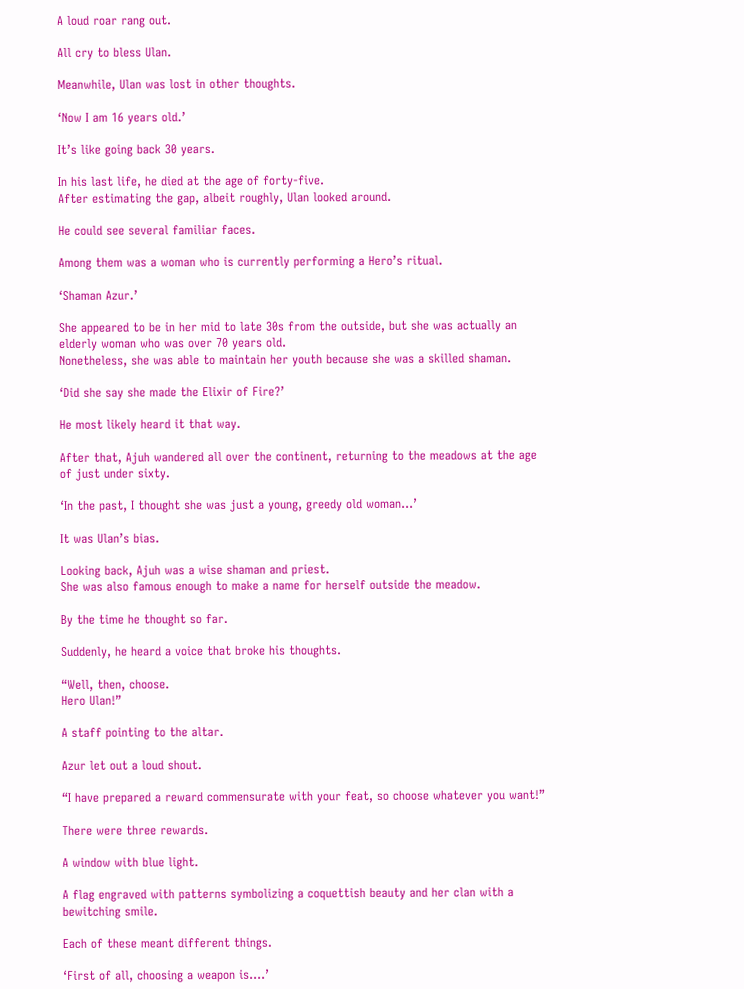A loud roar rang out.

All cry to bless Ulan.

Meanwhile, Ulan was lost in other thoughts.

‘Now I am 16 years old.’

It’s like going back 30 years.

In his last life, he died at the age of forty-five.
After estimating the gap, albeit roughly, Ulan looked around.

He could see several familiar faces.

Among them was a woman who is currently performing a Hero’s ritual.

‘Shaman Azur.’

She appeared to be in her mid to late 30s from the outside, but she was actually an elderly woman who was over 70 years old.
Nonetheless, she was able to maintain her youth because she was a skilled shaman.

‘Did she say she made the Elixir of Fire?’

He most likely heard it that way.

After that, Ajuh wandered all over the continent, returning to the meadows at the age of just under sixty.

‘In the past, I thought she was just a young, greedy old woman…’

It was Ulan’s bias.

Looking back, Ajuh was a wise shaman and priest.
She was also famous enough to make a name for herself outside the meadow.

By the time he thought so far.

Suddenly, he heard a voice that broke his thoughts.

“Well, then, choose.
Hero Ulan!”

A staff pointing to the altar.

Azur let out a loud shout.

“I have prepared a reward commensurate with your feat, so choose whatever you want!”

There were three rewards.

A window with blue light.

A flag engraved with patterns symbolizing a coquettish beauty and her clan with a bewitching smile.

Each of these meant different things.

‘First of all, choosing a weapon is….’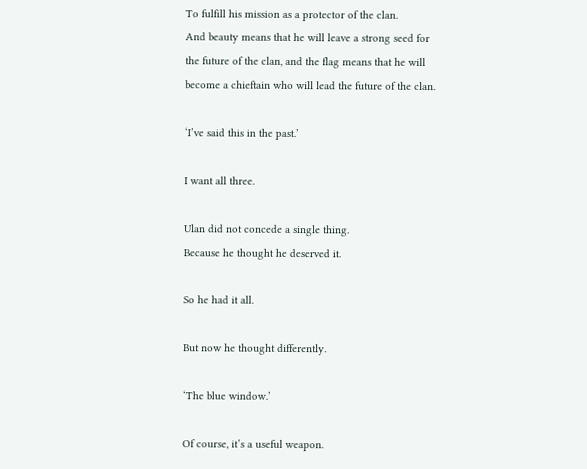To fulfill his mission as a protector of the clan.
And beauty means that he will leave a strong seed for the future of the clan, and the flag means that he will become a chieftain who will lead the future of the clan.

‘I’ve said this in the past.’

I want all three.

Ulan did not concede a single thing.
Because he thought he deserved it.

So he had it all.

But now he thought differently.

‘The blue window.’

Of course, it’s a useful weapon.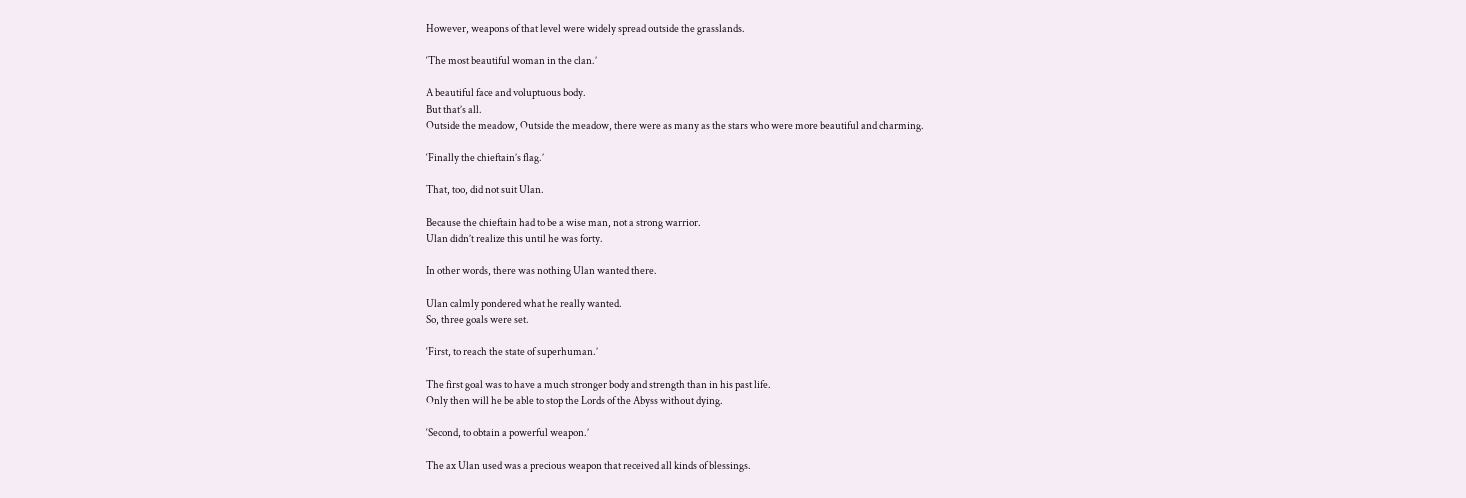However, weapons of that level were widely spread outside the grasslands.

‘The most beautiful woman in the clan.’

A beautiful face and voluptuous body.
But that’s all.
Outside the meadow, Outside the meadow, there were as many as the stars who were more beautiful and charming.

‘Finally the chieftain’s flag.’

That, too, did not suit Ulan.

Because the chieftain had to be a wise man, not a strong warrior.
Ulan didn’t realize this until he was forty.

In other words, there was nothing Ulan wanted there.

Ulan calmly pondered what he really wanted.
So, three goals were set.

‘First, to reach the state of superhuman.’

The first goal was to have a much stronger body and strength than in his past life.
Only then will he be able to stop the Lords of the Abyss without dying.

‘Second, to obtain a powerful weapon.’

The ax Ulan used was a precious weapon that received all kinds of blessings.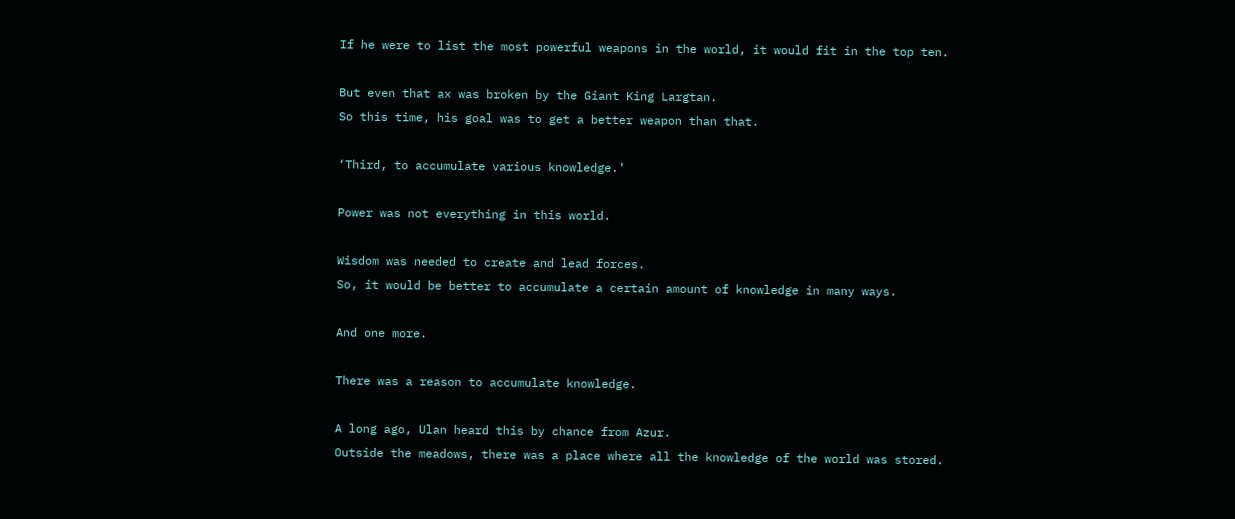If he were to list the most powerful weapons in the world, it would fit in the top ten.

But even that ax was broken by the Giant King Largtan.
So this time, his goal was to get a better weapon than that.

‘Third, to accumulate various knowledge.’

Power was not everything in this world.

Wisdom was needed to create and lead forces.
So, it would be better to accumulate a certain amount of knowledge in many ways.

And one more.

There was a reason to accumulate knowledge.

A long ago, Ulan heard this by chance from Azur.
Outside the meadows, there was a place where all the knowledge of the world was stored.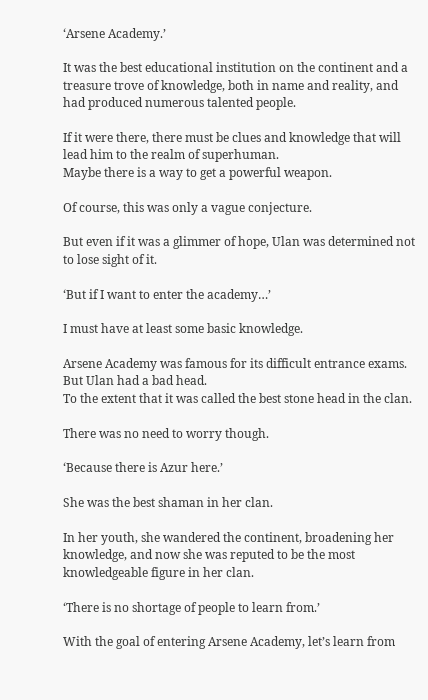‘Arsene Academy.’

It was the best educational institution on the continent and a treasure trove of knowledge, both in name and reality, and had produced numerous talented people.

If it were there, there must be clues and knowledge that will lead him to the realm of superhuman.
Maybe there is a way to get a powerful weapon.

Of course, this was only a vague conjecture.

But even if it was a glimmer of hope, Ulan was determined not to lose sight of it.

‘But if I want to enter the academy…’

I must have at least some basic knowledge.

Arsene Academy was famous for its difficult entrance exams.
But Ulan had a bad head.
To the extent that it was called the best stone head in the clan.

There was no need to worry though.

‘Because there is Azur here.’

She was the best shaman in her clan.

In her youth, she wandered the continent, broadening her knowledge, and now she was reputed to be the most knowledgeable figure in her clan.

‘There is no shortage of people to learn from.’

With the goal of entering Arsene Academy, let’s learn from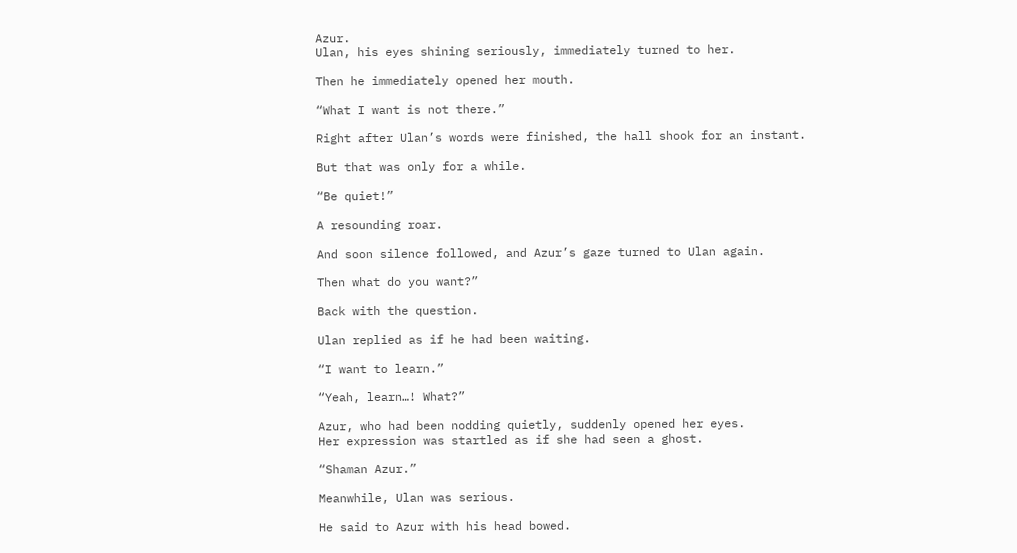Azur.
Ulan, his eyes shining seriously, immediately turned to her.

Then he immediately opened her mouth.

“What I want is not there.”

Right after Ulan’s words were finished, the hall shook for an instant.

But that was only for a while.

“Be quiet!”

A resounding roar.

And soon silence followed, and Azur’s gaze turned to Ulan again.

Then what do you want?”

Back with the question.

Ulan replied as if he had been waiting.

“I want to learn.”

“Yeah, learn…! What?”

Azur, who had been nodding quietly, suddenly opened her eyes.
Her expression was startled as if she had seen a ghost.

“Shaman Azur.”

Meanwhile, Ulan was serious.

He said to Azur with his head bowed.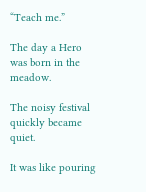“Teach me.”

The day a Hero was born in the meadow.

The noisy festival quickly became quiet.

It was like pouring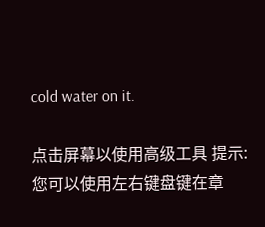cold water on it.

点击屏幕以使用高级工具 提示:您可以使用左右键盘键在章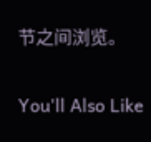节之间浏览。

You'll Also Like